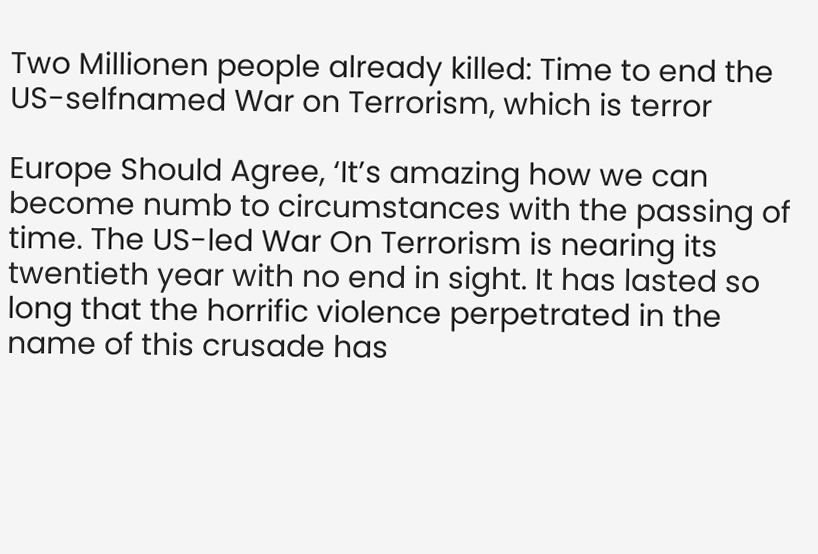Two Millionen people already killed: Time to end the US-selfnamed War on Terrorism, which is terror

Europe Should Agree, ‘It’s amazing how we can become numb to circumstances with the passing of time. The US-led War On Terrorism is nearing its twentieth year with no end in sight. It has lasted so long that the horrific violence perpetrated in the name of this crusade has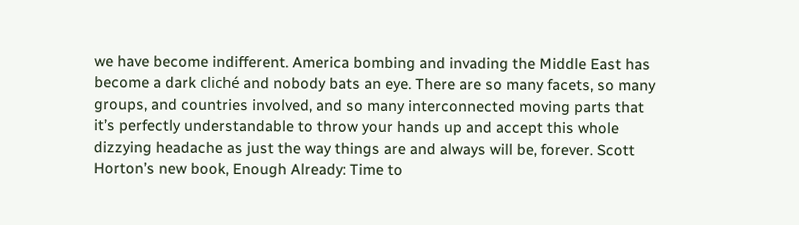we have become indifferent. America bombing and invading the Middle East has become a dark cliché and nobody bats an eye. There are so many facets, so many groups, and countries involved, and so many interconnected moving parts that it’s perfectly understandable to throw your hands up and accept this whole dizzying headache as just the way things are and always will be, forever. Scott Horton’s new book, Enough Already: Time to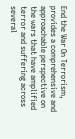End the War On Terrorism, provides a comprehensive and approachable perspective on the wars that have amplified terror and suffering across several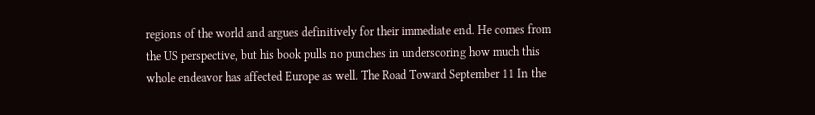regions of the world and argues definitively for their immediate end. He comes from the US perspective, but his book pulls no punches in underscoring how much this whole endeavor has affected Europe as well. The Road Toward September 11 In the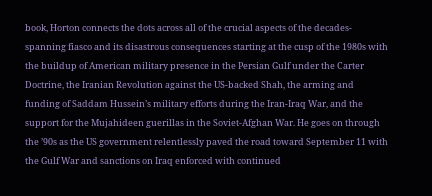book, Horton connects the dots across all of the crucial aspects of the decades-spanning fiasco and its disastrous consequences starting at the cusp of the 1980s with the buildup of American military presence in the Persian Gulf under the Carter Doctrine, the Iranian Revolution against the US-backed Shah, the arming and funding of Saddam Hussein’s military efforts during the Iran-Iraq War, and the support for the Mujahideen guerillas in the Soviet-Afghan War. He goes on through the ’90s as the US government relentlessly paved the road toward September 11 with the Gulf War and sanctions on Iraq enforced with continued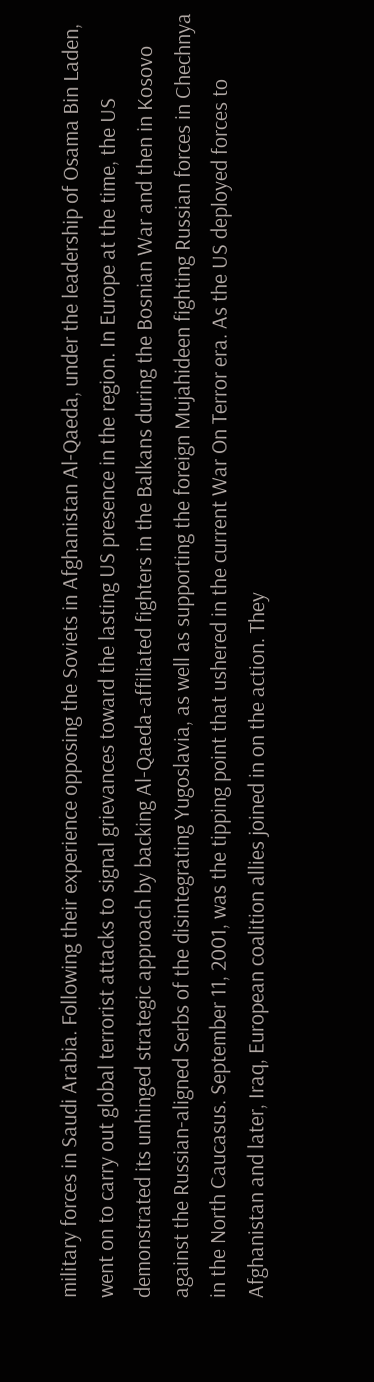military forces in Saudi Arabia. Following their experience opposing the Soviets in Afghanistan Al-Qaeda, under the leadership of Osama Bin Laden, went on to carry out global terrorist attacks to signal grievances toward the lasting US presence in the region. In Europe at the time, the US demonstrated its unhinged strategic approach by backing Al-Qaeda-affiliated fighters in the Balkans during the Bosnian War and then in Kosovo against the Russian-aligned Serbs of the disintegrating Yugoslavia, as well as supporting the foreign Mujahideen fighting Russian forces in Chechnya in the North Caucasus. September 11, 2001, was the tipping point that ushered in the current War On Terror era. As the US deployed forces to Afghanistan and later, Iraq, European coalition allies joined in on the action. They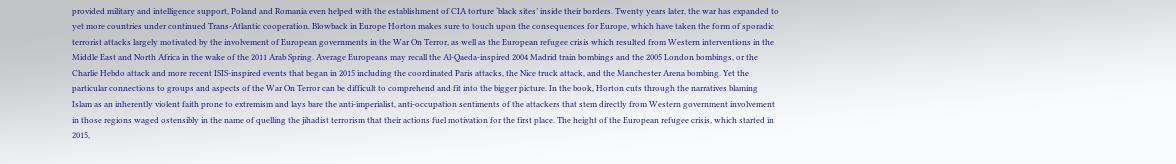provided military and intelligence support, Poland and Romania even helped with the establishment of CIA torture ‘black sites’ inside their borders. Twenty years later, the war has expanded to yet more countries under continued Trans-Atlantic cooperation. Blowback in Europe Horton makes sure to touch upon the consequences for Europe, which have taken the form of sporadic terrorist attacks largely motivated by the involvement of European governments in the War On Terror, as well as the European refugee crisis which resulted from Western interventions in the Middle East and North Africa in the wake of the 2011 Arab Spring. Average Europeans may recall the Al-Qaeda-inspired 2004 Madrid train bombings and the 2005 London bombings, or the Charlie Hebdo attack and more recent ISIS-inspired events that began in 2015 including the coordinated Paris attacks, the Nice truck attack, and the Manchester Arena bombing. Yet the particular connections to groups and aspects of the War On Terror can be difficult to comprehend and fit into the bigger picture. In the book, Horton cuts through the narratives blaming Islam as an inherently violent faith prone to extremism and lays bare the anti-imperialist, anti-occupation sentiments of the attackers that stem directly from Western government involvement in those regions waged ostensibly in the name of quelling the jihadist terrorism that their actions fuel motivation for the first place. The height of the European refugee crisis, which started in 2015,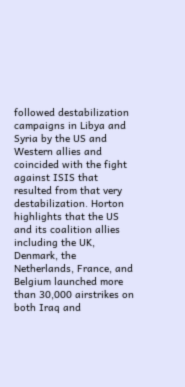followed destabilization campaigns in Libya and Syria by the US and Western allies and coincided with the fight against ISIS that resulted from that very destabilization. Horton highlights that the US and its coalition allies including the UK, Denmark, the Netherlands, France, and Belgium launched more than 30,000 airstrikes on both Iraq and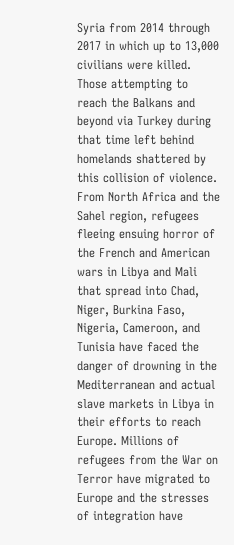Syria from 2014 through 2017 in which up to 13,000 civilians were killed. Those attempting to reach the Balkans and beyond via Turkey during that time left behind homelands shattered by this collision of violence. From North Africa and the Sahel region, refugees fleeing ensuing horror of the French and American wars in Libya and Mali that spread into Chad, Niger, Burkina Faso, Nigeria, Cameroon, and Tunisia have faced the danger of drowning in the Mediterranean and actual slave markets in Libya in their efforts to reach Europe. Millions of refugees from the War on Terror have migrated to Europe and the stresses of integration have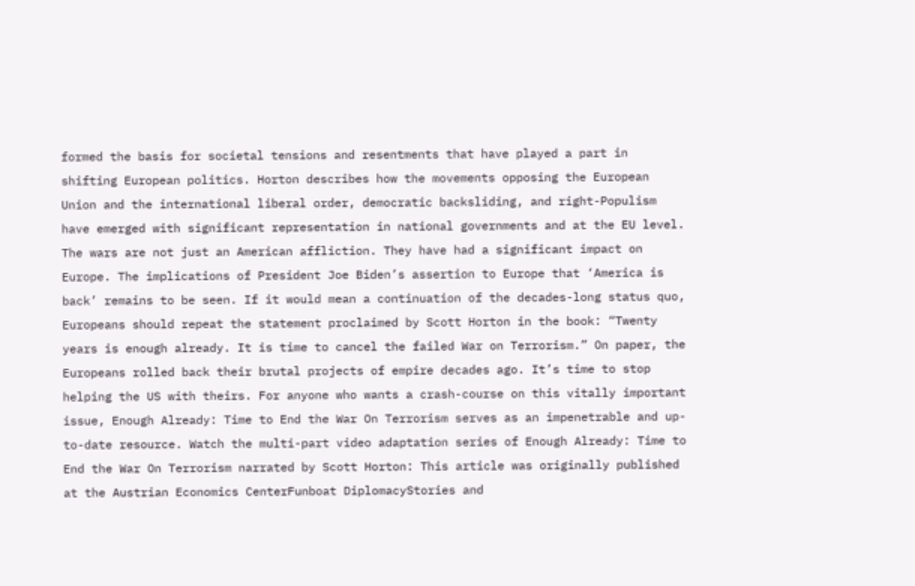formed the basis for societal tensions and resentments that have played a part in shifting European politics. Horton describes how the movements opposing the European Union and the international liberal order, democratic backsliding, and right-Populism have emerged with significant representation in national governments and at the EU level. The wars are not just an American affliction. They have had a significant impact on Europe. The implications of President Joe Biden’s assertion to Europe that ‘America is back’ remains to be seen. If it would mean a continuation of the decades-long status quo, Europeans should repeat the statement proclaimed by Scott Horton in the book: “Twenty years is enough already. It is time to cancel the failed War on Terrorism.” On paper, the Europeans rolled back their brutal projects of empire decades ago. It’s time to stop helping the US with theirs. For anyone who wants a crash-course on this vitally important issue, Enough Already: Time to End the War On Terrorism serves as an impenetrable and up-to-date resource. Watch the multi-part video adaptation series of Enough Already: Time to End the War On Terrorism narrated by Scott Horton: This article was originally published at the Austrian Economics CenterFunboat DiplomacyStories and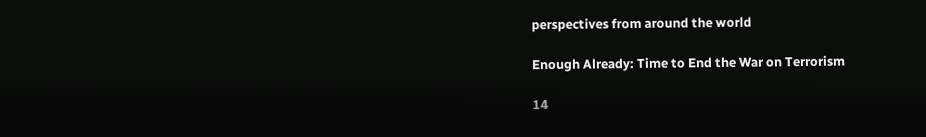perspectives from around the world

Enough Already: Time to End the War on Terrorism

14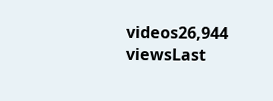videos26,944 viewsLast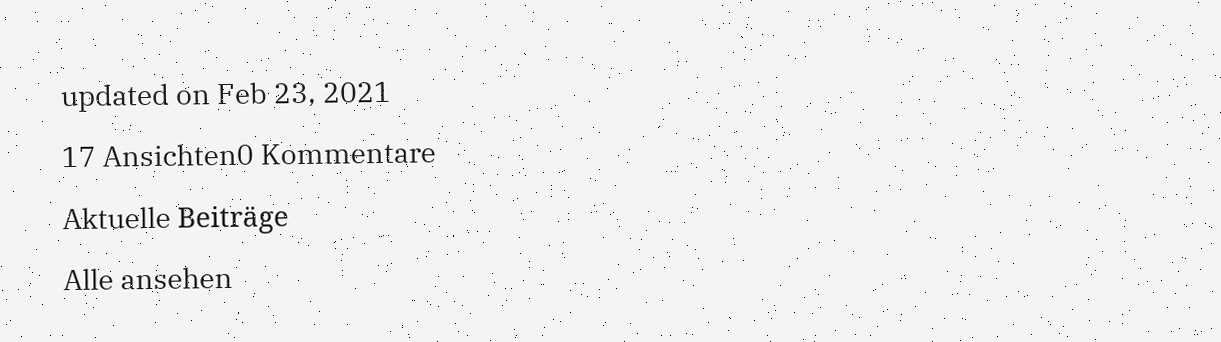updated on Feb 23, 2021

17 Ansichten0 Kommentare

Aktuelle Beiträge

Alle ansehen